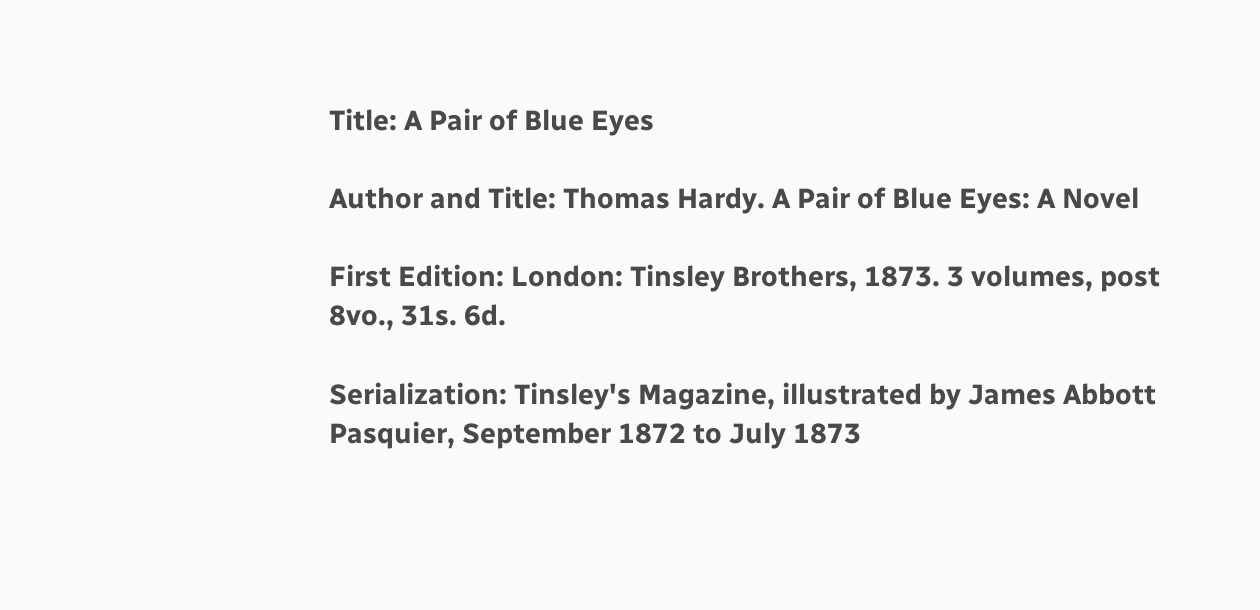Title: A Pair of Blue Eyes

Author and Title: Thomas Hardy. A Pair of Blue Eyes: A Novel

First Edition: London: Tinsley Brothers, 1873. 3 volumes, post 8vo., 31s. 6d.

Serialization: Tinsley's Magazine, illustrated by James Abbott Pasquier, September 1872 to July 1873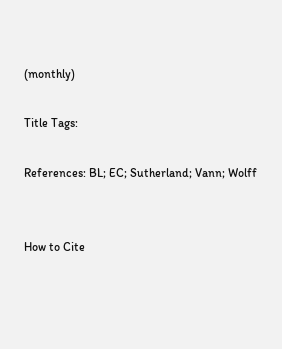(monthly)

Title Tags:

References: BL; EC; Sutherland; Vann; Wolff


How to Cite